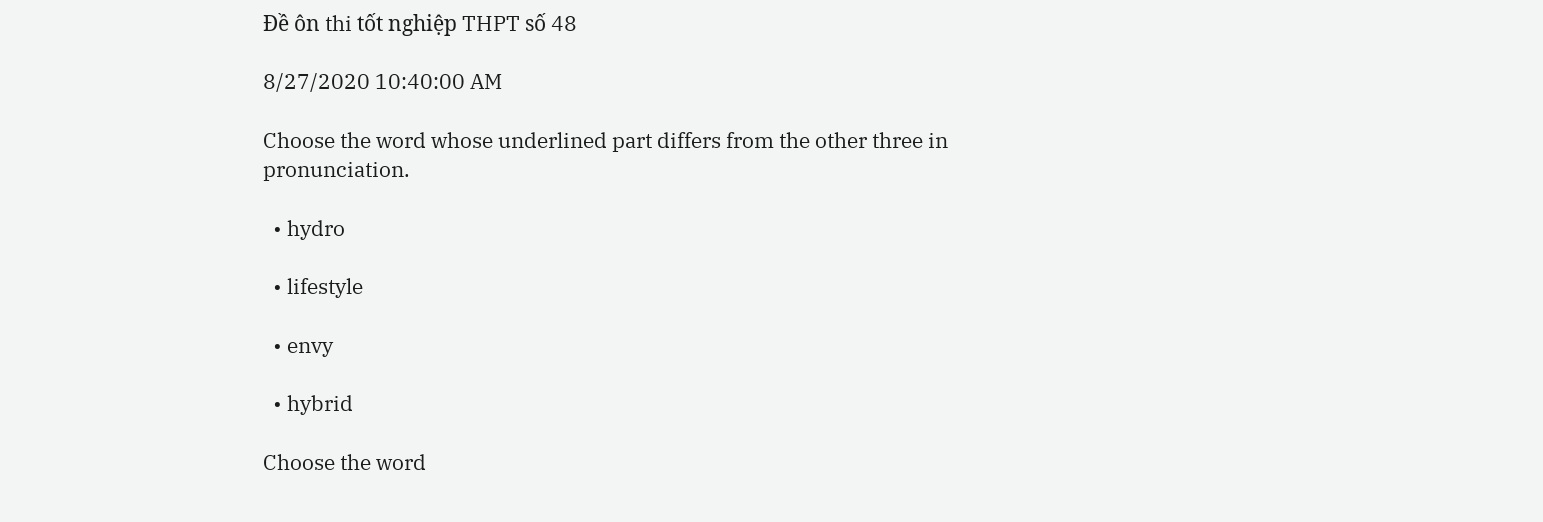Đề ôn thi tốt nghiệp THPT số 48

8/27/2020 10:40:00 AM

Choose the word whose underlined part differs from the other three in pronunciation.

  • hydro

  • lifestyle

  • envy

  • hybrid

Choose the word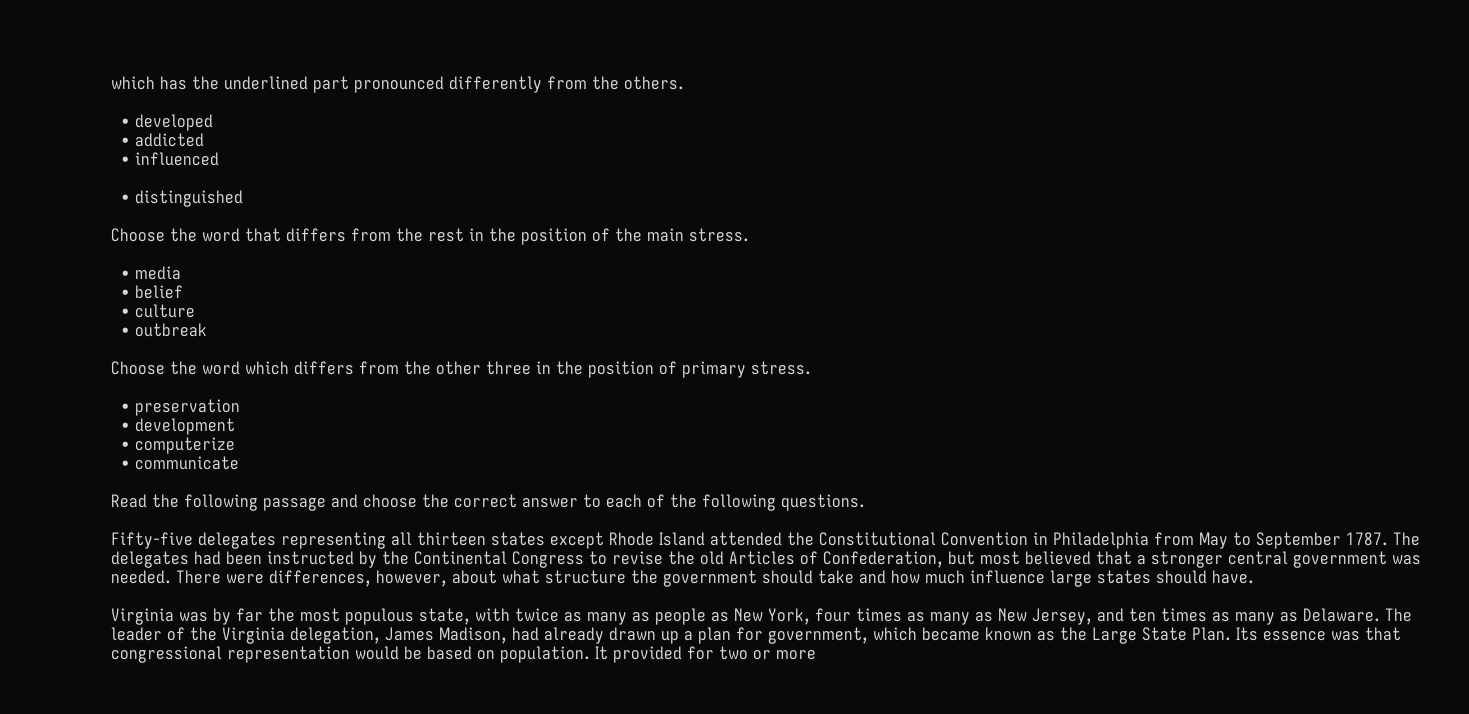which has the underlined part pronounced differently from the others.

  • developed
  • addicted
  • influenced

  • distinguished

Choose the word that differs from the rest in the position of the main stress.

  • media
  • belief
  • culture
  • outbreak

Choose the word which differs from the other three in the position of primary stress.

  • preservation
  • development
  • computerize
  • communicate

Read the following passage and choose the correct answer to each of the following questions.

Fifty-five delegates representing all thirteen states except Rhode Island attended the Constitutional Convention in Philadelphia from May to September 1787. The delegates had been instructed by the Continental Congress to revise the old Articles of Confederation, but most believed that a stronger central government was needed. There were differences, however, about what structure the government should take and how much influence large states should have.

Virginia was by far the most populous state, with twice as many as people as New York, four times as many as New Jersey, and ten times as many as Delaware. The leader of the Virginia delegation, James Madison, had already drawn up a plan for government, which became known as the Large State Plan. Its essence was that congressional representation would be based on population. It provided for two or more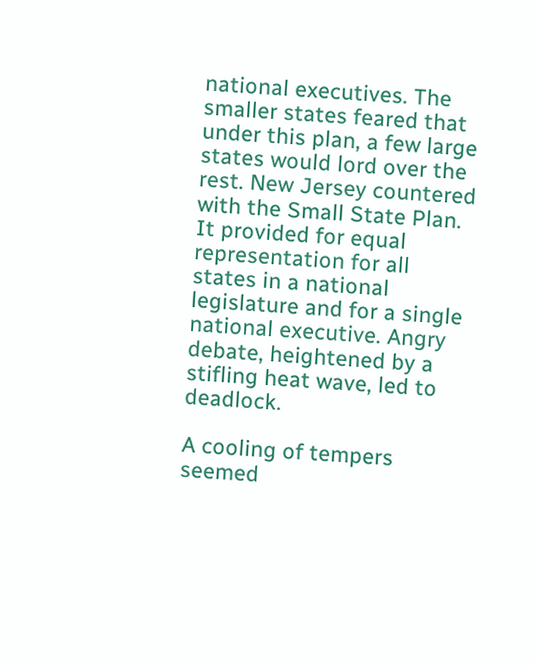national executives. The smaller states feared that under this plan, a few large states would lord over the rest. New Jersey countered with the Small State Plan. It provided for equal representation for all states in a national legislature and for a single national executive. Angry debate, heightened by a stifling heat wave, led to deadlock.

A cooling of tempers seemed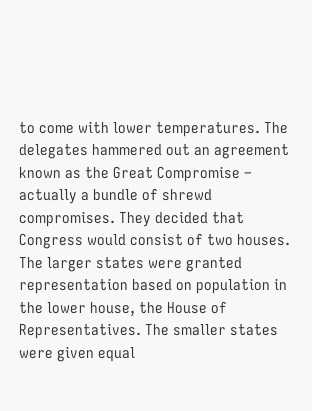to come with lower temperatures. The delegates hammered out an agreement known as the Great Compromise – actually a bundle of shrewd compromises. They decided that Congress would consist of two houses. The larger states were granted representation based on population in the lower house, the House of Representatives. The smaller states were given equal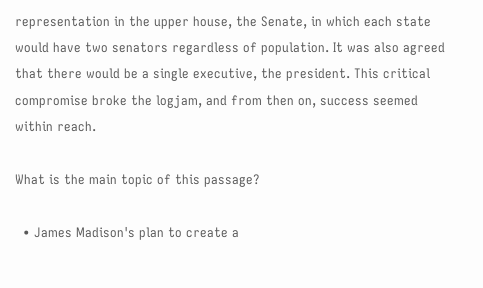representation in the upper house, the Senate, in which each state would have two senators regardless of population. It was also agreed that there would be a single executive, the president. This critical compromise broke the logjam, and from then on, success seemed within reach.

What is the main topic of this passage?

  • James Madison's plan to create a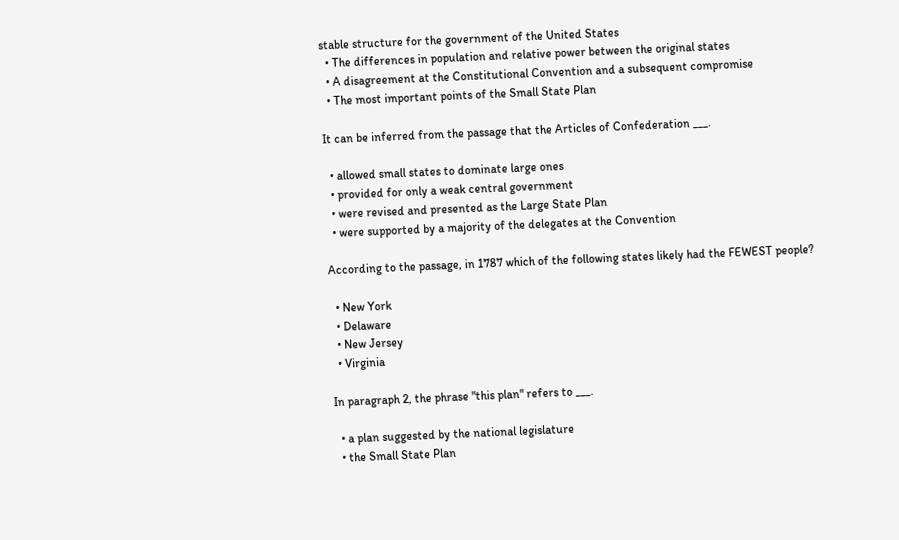stable structure for the government of the United States
  • The differences in population and relative power between the original states
  • A disagreement at the Constitutional Convention and a subsequent compromise
  • The most important points of the Small State Plan

It can be inferred from the passage that the Articles of Confederation ___.

  • allowed small states to dominate large ones
  • provided for only a weak central government
  • were revised and presented as the Large State Plan
  • were supported by a majority of the delegates at the Convention

According to the passage, in 1787 which of the following states likely had the FEWEST people?

  • New York
  • Delaware
  • New Jersey
  • Virginia

In paragraph 2, the phrase "this plan" refers to ___.

  • a plan suggested by the national legislature
  • the Small State Plan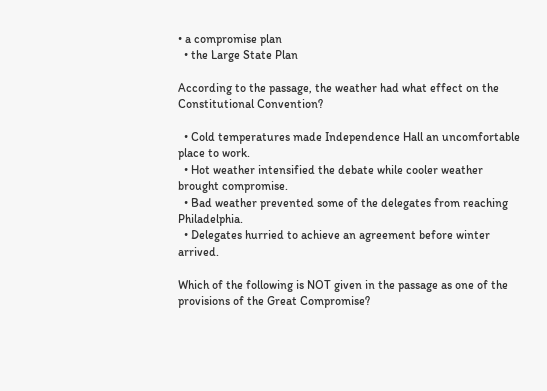• a compromise plan
  • the Large State Plan

According to the passage, the weather had what effect on the Constitutional Convention?

  • Cold temperatures made Independence Hall an uncomfortable place to work.
  • Hot weather intensified the debate while cooler weather brought compromise.
  • Bad weather prevented some of the delegates from reaching Philadelphia.
  • Delegates hurried to achieve an agreement before winter arrived.

Which of the following is NOT given in the passage as one of the provisions of the Great Compromise?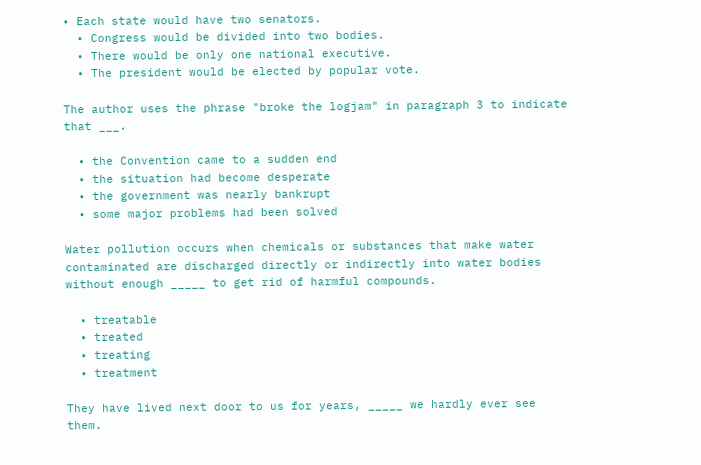• Each state would have two senators.
  • Congress would be divided into two bodies.
  • There would be only one national executive.
  • The president would be elected by popular vote.

The author uses the phrase "broke the logjam" in paragraph 3 to indicate that ___.

  • the Convention came to a sudden end
  • the situation had become desperate
  • the government was nearly bankrupt
  • some major problems had been solved

Water pollution occurs when chemicals or substances that make water contaminated are discharged directly or indirectly into water bodies without enough _____ to get rid of harmful compounds.

  • treatable
  • treated
  • treating
  • treatment

They have lived next door to us for years, _____ we hardly ever see them.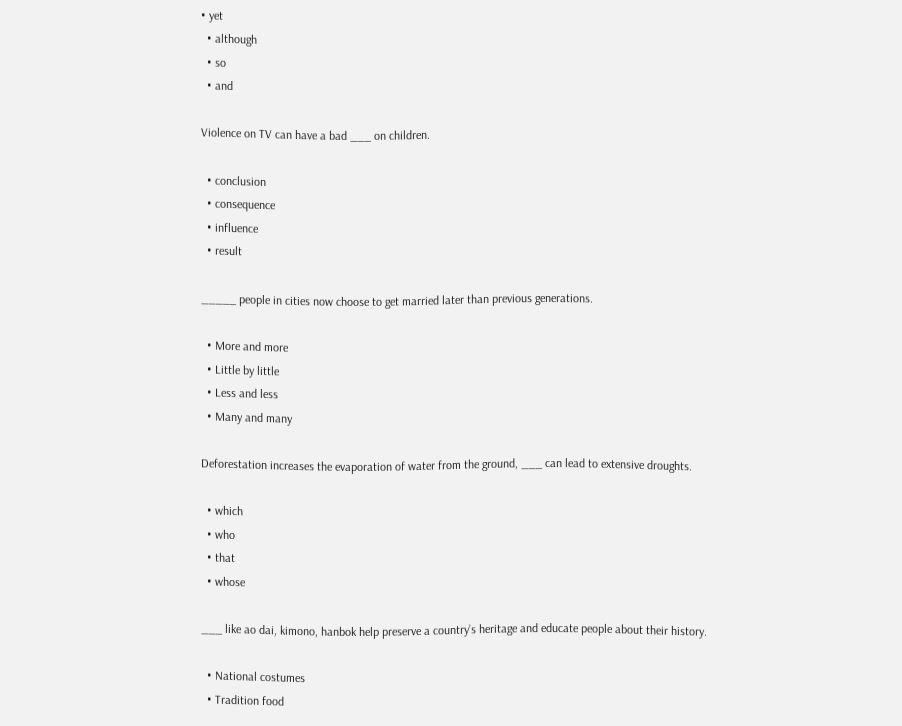• yet
  • although
  • so
  • and

Violence on TV can have a bad ___ on children.

  • conclusion
  • consequence
  • influence
  • result

_____ people in cities now choose to get married later than previous generations.

  • More and more
  • Little by little
  • Less and less
  • Many and many

Deforestation increases the evaporation of water from the ground, ___ can lead to extensive droughts.

  • which
  • who
  • that
  • whose

___ like ao dai, kimono, hanbok help preserve a country’s heritage and educate people about their history.

  • National costumes
  • Tradition food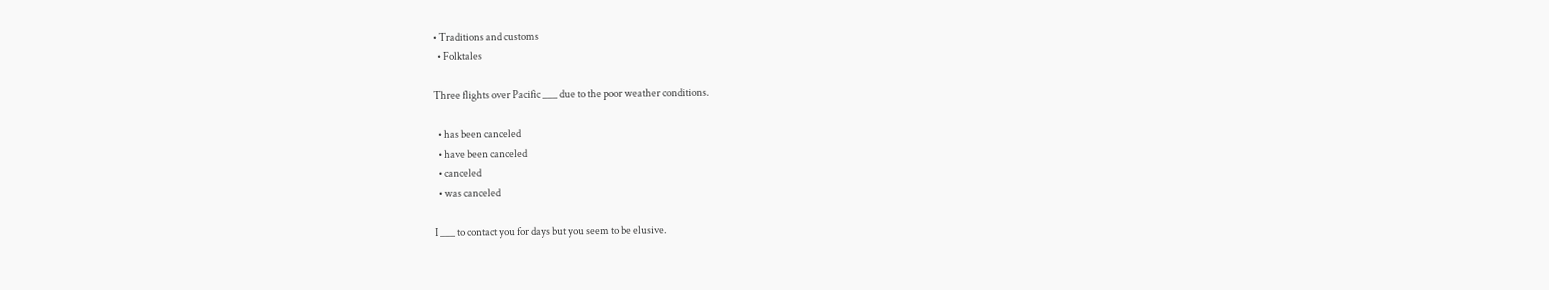• Traditions and customs
  • Folktales

Three flights over Pacific ___ due to the poor weather conditions.

  • has been canceled
  • have been canceled
  • canceled
  • was canceled

I ___ to contact you for days but you seem to be elusive.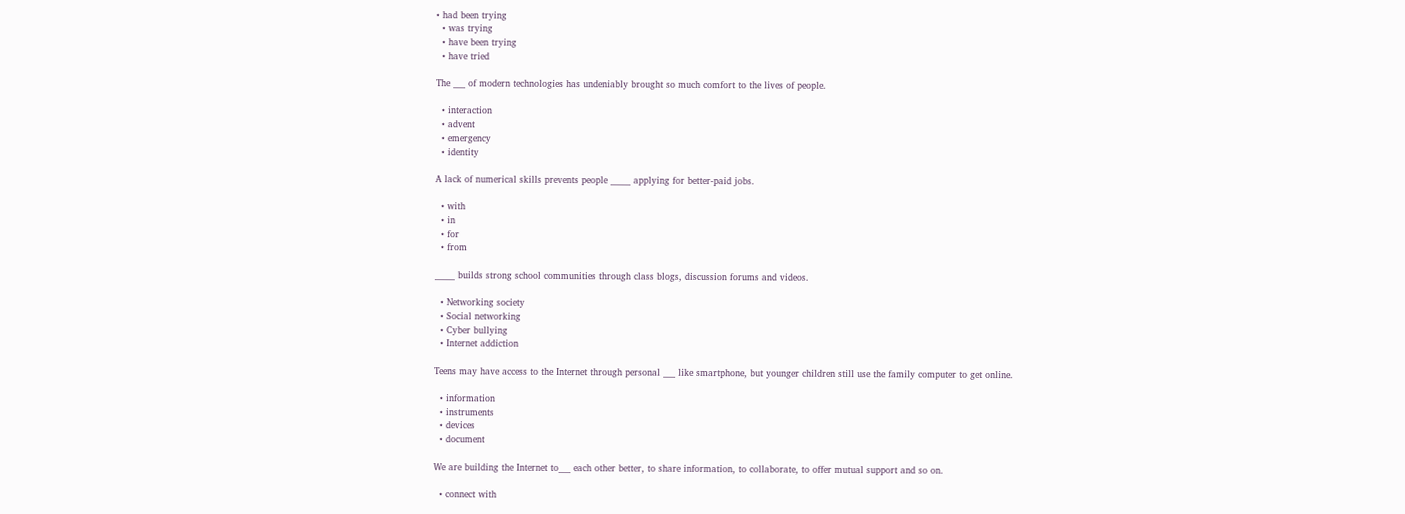• had been trying
  • was trying
  • have been trying
  • have tried

The ___ of modern technologies has undeniably brought so much comfort to the lives of people.

  • interaction
  • advent
  • emergency
  • identity

A lack of numerical skills prevents people _____ applying for better-paid jobs.

  • with
  • in
  • for
  • from

_____ builds strong school communities through class blogs, discussion forums and videos.

  • Networking society
  • Social networking
  • Cyber bullying
  • Internet addiction

Teens may have access to the Internet through personal ___ like smartphone, but younger children still use the family computer to get online.

  • information
  • instruments
  • devices
  • document

We are building the Internet to___ each other better, to share information, to collaborate, to offer mutual support and so on.

  • connect with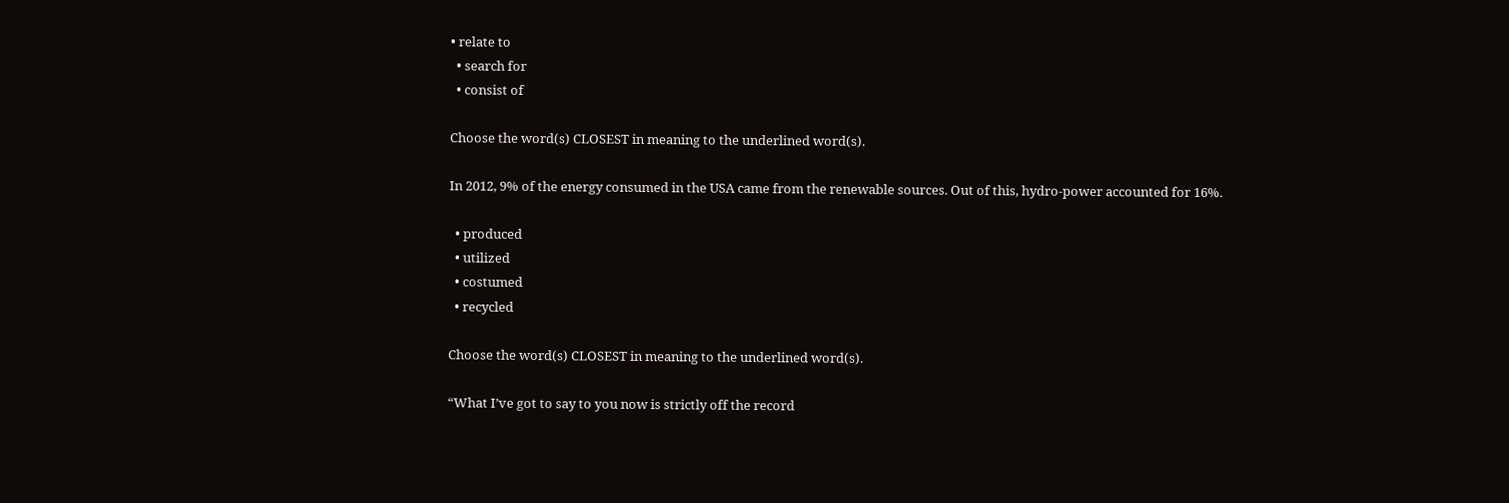• relate to
  • search for
  • consist of

Choose the word(s) CLOSEST in meaning to the underlined word(s).

In 2012, 9% of the energy consumed in the USA came from the renewable sources. Out of this, hydro-power accounted for 16%.

  • produced
  • utilized
  • costumed
  • recycled

Choose the word(s) CLOSEST in meaning to the underlined word(s).

“What I’ve got to say to you now is strictly off the record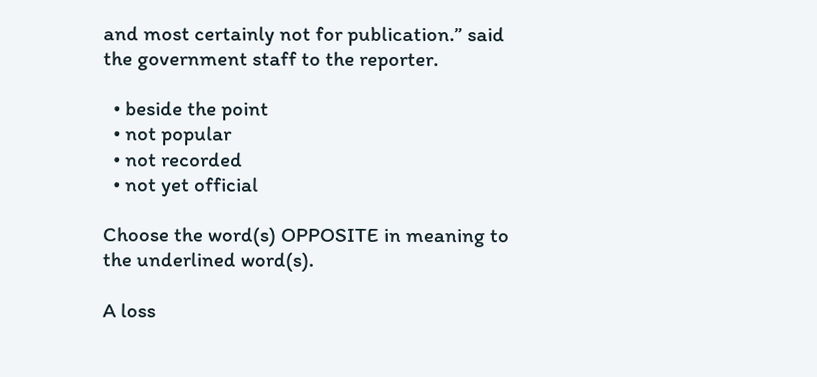and most certainly not for publication.” said the government staff to the reporter.

  • beside the point
  • not popular
  • not recorded
  • not yet official

Choose the word(s) OPPOSITE in meaning to the underlined word(s).

A loss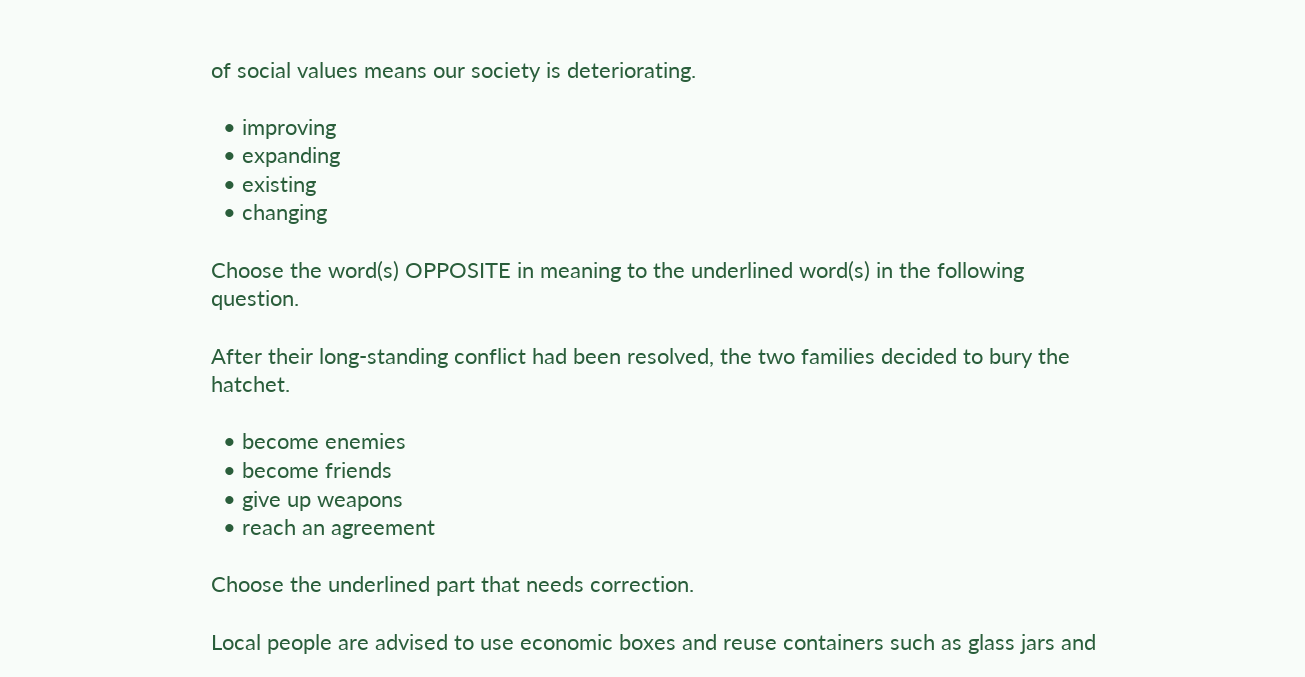of social values means our society is deteriorating.

  • improving
  • expanding
  • existing
  • changing

Choose the word(s) OPPOSITE in meaning to the underlined word(s) in the following question.

After their long-standing conflict had been resolved, the two families decided to bury the hatchet.

  • become enemies
  • become friends
  • give up weapons
  • reach an agreement

Choose the underlined part that needs correction.

Local people are advised to use economic boxes and reuse containers such as glass jars and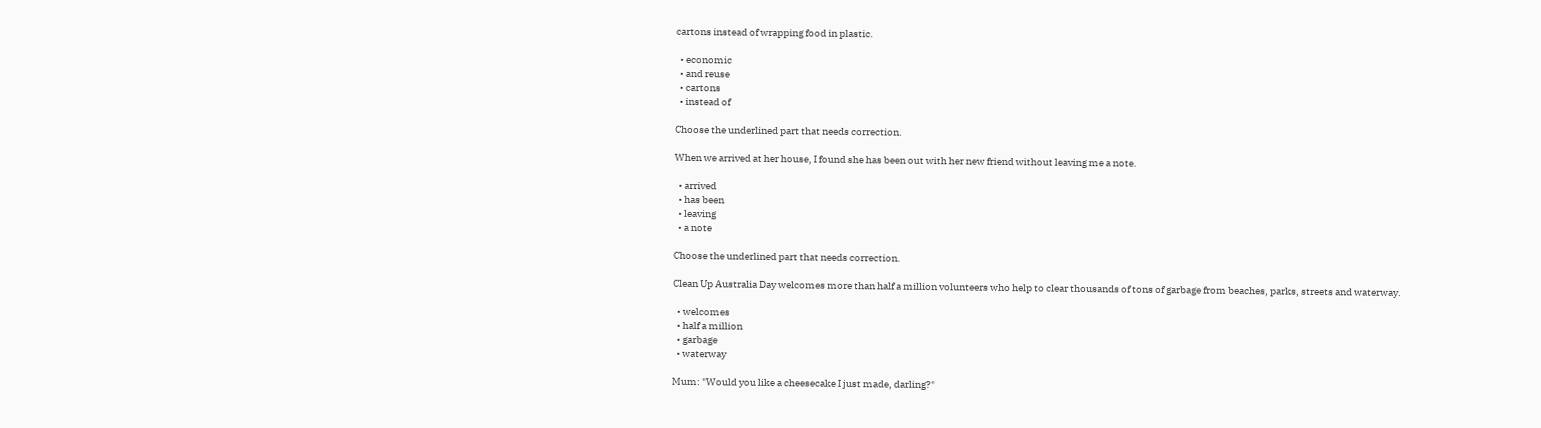cartons instead of wrapping food in plastic.

  • economic
  • and reuse
  • cartons
  • instead of

Choose the underlined part that needs correction.

When we arrived at her house, I found she has been out with her new friend without leaving me a note.

  • arrived
  • has been
  • leaving
  • a note

Choose the underlined part that needs correction.

Clean Up Australia Day welcomes more than half a million volunteers who help to clear thousands of tons of garbage from beaches, parks, streets and waterway.

  • welcomes
  • half a million
  • garbage
  • waterway

Mum: "Would you like a cheesecake I just made, darling?"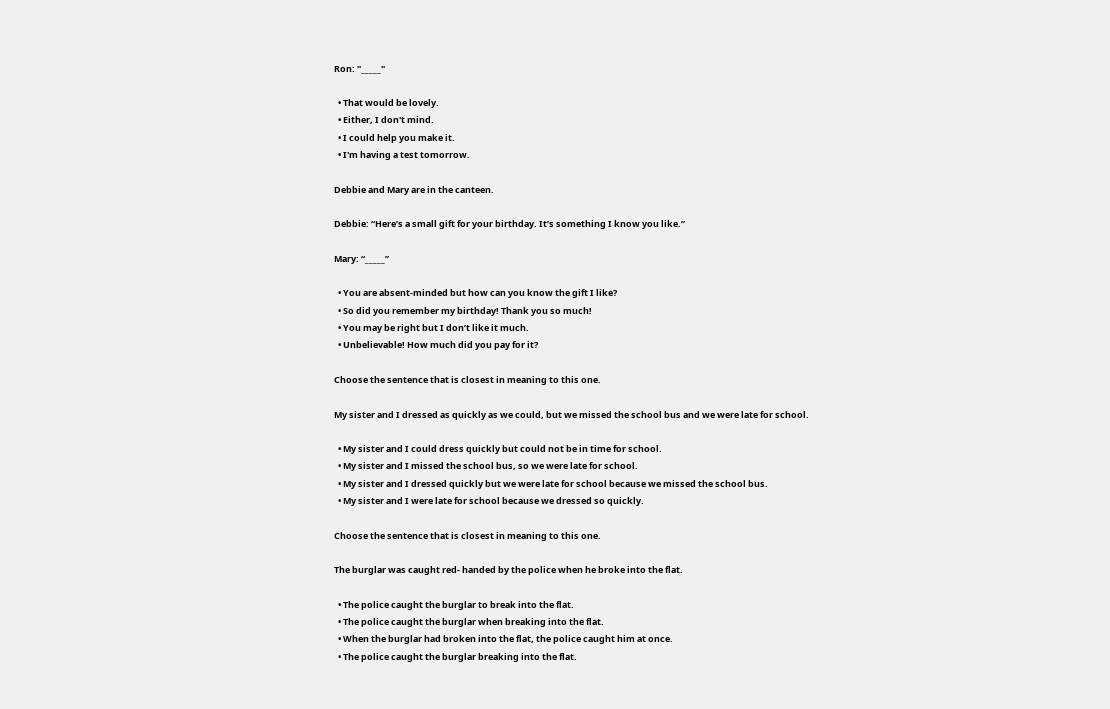Ron: "_____"

  • That would be lovely.
  • Either, I don't mind.
  • I could help you make it.
  • I'm having a test tomorrow.

Debbie and Mary are in the canteen.

Debbie: “Here’s a small gift for your birthday. It’s something I know you like.”

Mary: “_____”

  • You are absent-minded but how can you know the gift I like?
  • So did you remember my birthday! Thank you so much!
  • You may be right but I don’t like it much.
  • Unbelievable! How much did you pay for it?

Choose the sentence that is closest in meaning to this one.

My sister and I dressed as quickly as we could, but we missed the school bus and we were late for school.

  • My sister and I could dress quickly but could not be in time for school.
  • My sister and I missed the school bus, so we were late for school.
  • My sister and I dressed quickly but we were late for school because we missed the school bus.
  • My sister and I were late for school because we dressed so quickly.

Choose the sentence that is closest in meaning to this one.

The burglar was caught red- handed by the police when he broke into the flat.

  • The police caught the burglar to break into the flat.
  • The police caught the burglar when breaking into the flat.
  • When the burglar had broken into the flat, the police caught him at once.
  • The police caught the burglar breaking into the flat.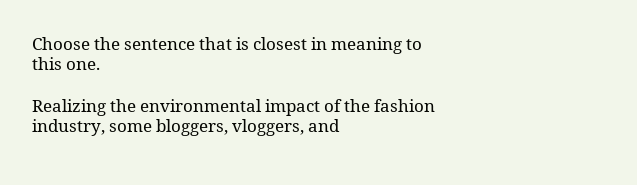Choose the sentence that is closest in meaning to this one.

Realizing the environmental impact of the fashion industry, some bloggers, vloggers, and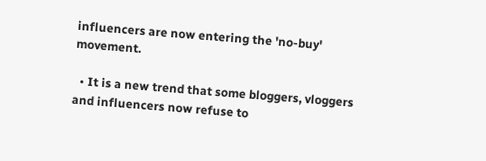influencers are now entering the 'no-buy' movement.

  • It is a new trend that some bloggers, vloggers and influencers now refuse to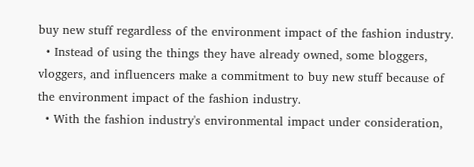buy new stuff regardless of the environment impact of the fashion industry.
  • Instead of using the things they have already owned, some bloggers, vloggers, and influencers make a commitment to buy new stuff because of the environment impact of the fashion industry.
  • With the fashion industry's environmental impact under consideration,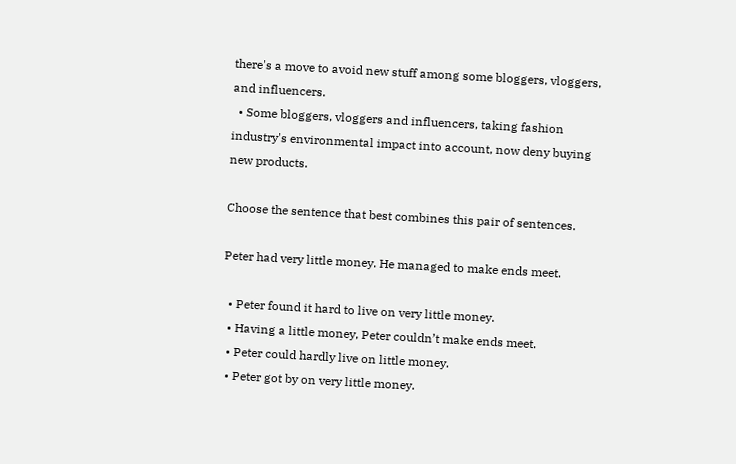there's a move to avoid new stuff among some bloggers, vloggers, and influencers.
  • Some bloggers, vloggers and influencers, taking fashion industry's environmental impact into account, now deny buying new products.

Choose the sentence that best combines this pair of sentences.

Peter had very little money. He managed to make ends meet.

  • Peter found it hard to live on very little money.
  • Having a little money, Peter couldn’t make ends meet.
  • Peter could hardly live on little money.
  • Peter got by on very little money.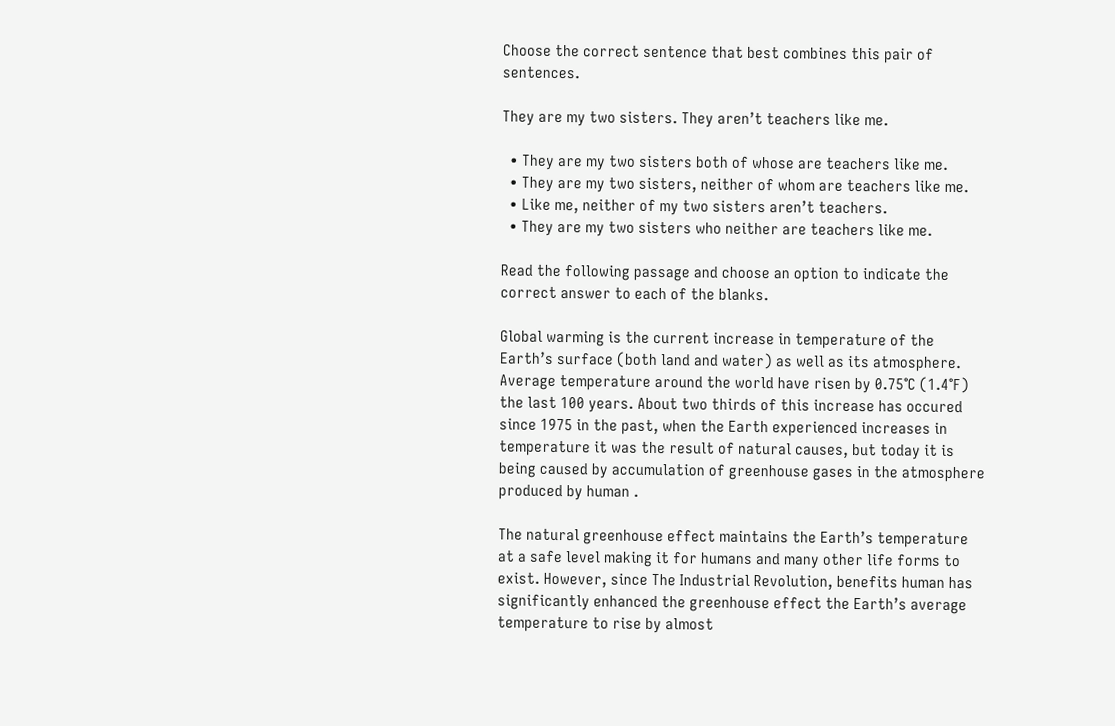Choose the correct sentence that best combines this pair of sentences.

They are my two sisters. They aren’t teachers like me.

  • They are my two sisters both of whose are teachers like me.
  • They are my two sisters, neither of whom are teachers like me.
  • Like me, neither of my two sisters aren’t teachers.
  • They are my two sisters who neither are teachers like me.

Read the following passage and choose an option to indicate the correct answer to each of the blanks.

Global warming is the current increase in temperature of the Earth’s surface (both land and water) as well as its atmosphere. Average temperature around the world have risen by 0.75°C (1.4°F) the last 100 years. About two thirds of this increase has occured since 1975 in the past, when the Earth experienced increases in temperature it was the result of natural causes, but today it is being caused by accumulation of greenhouse gases in the atmosphere produced by human .

The natural greenhouse effect maintains the Earth’s temperature at a safe level making it for humans and many other life forms to exist. However, since The Industrial Revolution, benefits human has significantly enhanced the greenhouse effect the Earth’s average temperature to rise by almost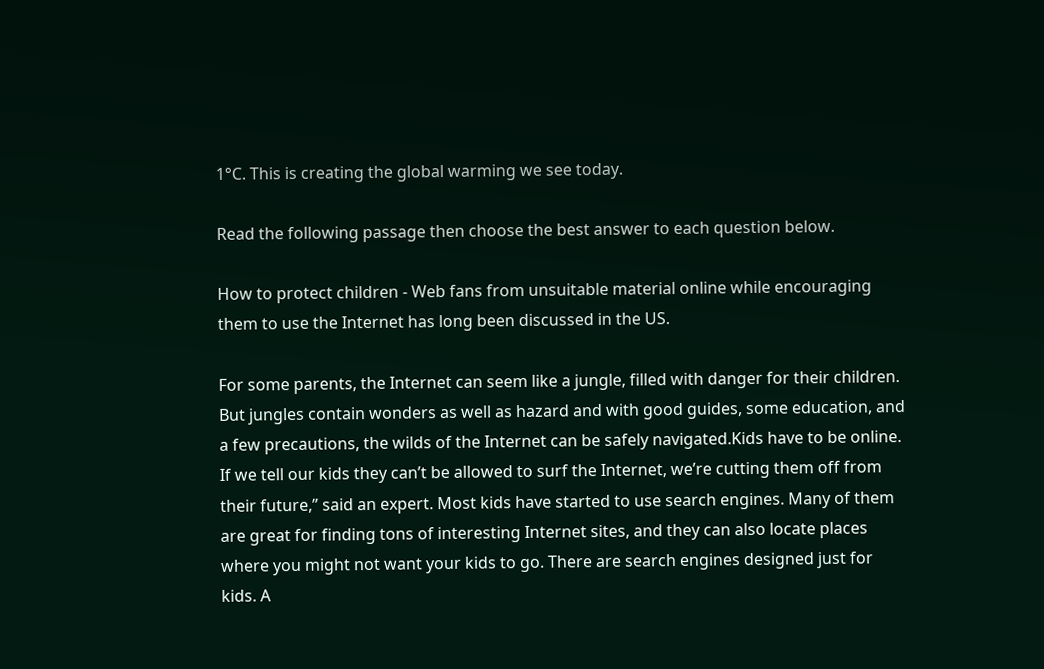1°C. This is creating the global warming we see today.

Read the following passage then choose the best answer to each question below.

How to protect children - Web fans from unsuitable material online while encouraging them to use the Internet has long been discussed in the US.

For some parents, the Internet can seem like a jungle, filled with danger for their children. But jungles contain wonders as well as hazard and with good guides, some education, and a few precautions, the wilds of the Internet can be safely navigated.Kids have to be online. If we tell our kids they can’t be allowed to surf the Internet, we’re cutting them off from their future,” said an expert. Most kids have started to use search engines. Many of them are great for finding tons of interesting Internet sites, and they can also locate places where you might not want your kids to go. There are search engines designed just for kids. A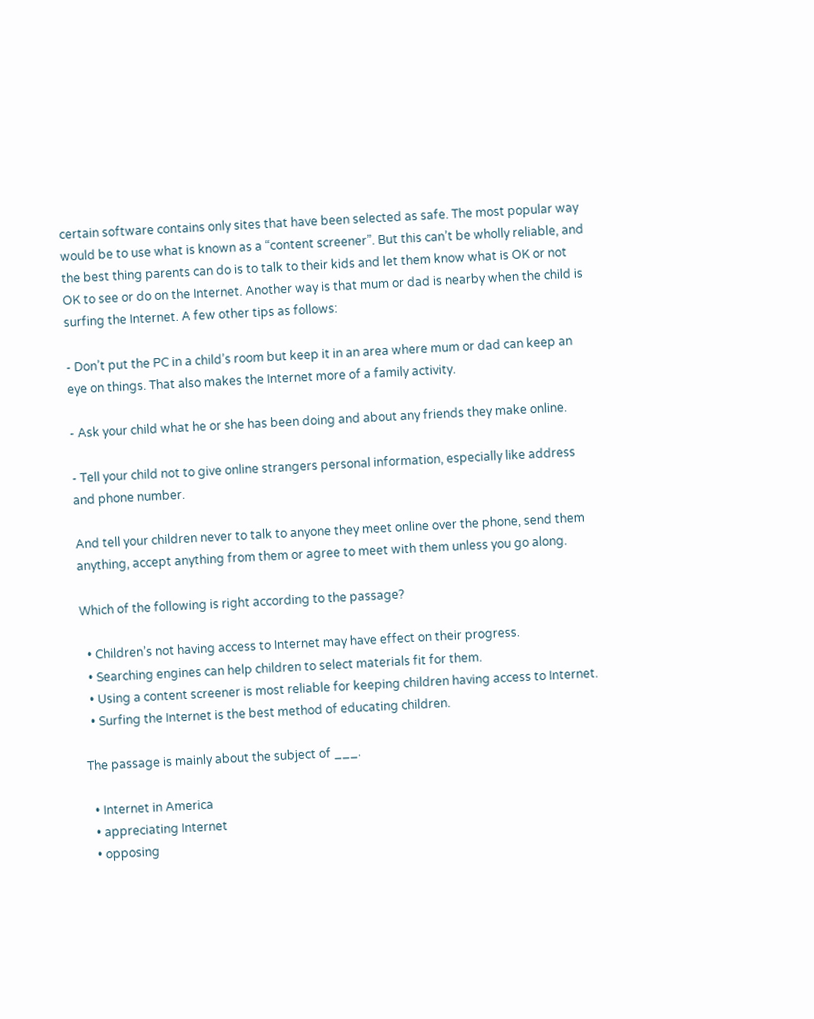certain software contains only sites that have been selected as safe. The most popular way would be to use what is known as a “content screener”. But this can’t be wholly reliable, and the best thing parents can do is to talk to their kids and let them know what is OK or not OK to see or do on the Internet. Another way is that mum or dad is nearby when the child is surfing the Internet. A few other tips as follows:

- Don’t put the PC in a child’s room but keep it in an area where mum or dad can keep an eye on things. That also makes the Internet more of a family activity.

- Ask your child what he or she has been doing and about any friends they make online.

- Tell your child not to give online strangers personal information, especially like address and phone number.

And tell your children never to talk to anyone they meet online over the phone, send them anything, accept anything from them or agree to meet with them unless you go along.

Which of the following is right according to the passage?

  • Children’s not having access to Internet may have effect on their progress.
  • Searching engines can help children to select materials fit for them.
  • Using a content screener is most reliable for keeping children having access to Internet.
  • Surfing the Internet is the best method of educating children.

The passage is mainly about the subject of ___.

  • Internet in America
  • appreciating Internet
  • opposing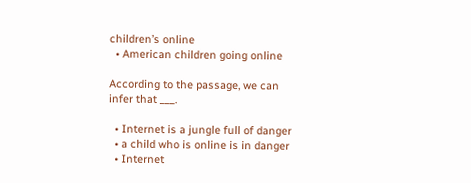children’s online
  • American children going online

According to the passage, we can infer that ___.

  • Internet is a jungle full of danger
  • a child who is online is in danger
  • Internet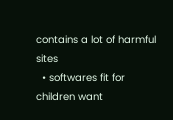contains a lot of harmful sites
  • softwares fit for children want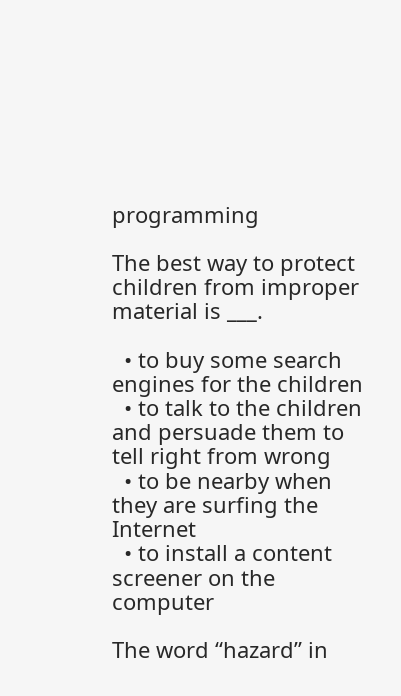programming

The best way to protect children from improper material is ___.

  • to buy some search engines for the children
  • to talk to the children and persuade them to tell right from wrong
  • to be nearby when they are surfing the Internet
  • to install a content screener on the computer

The word “hazard” in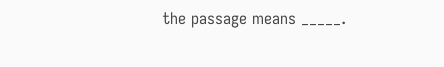the passage means _____.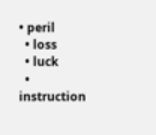• peril
  • loss
  • luck
  • instruction